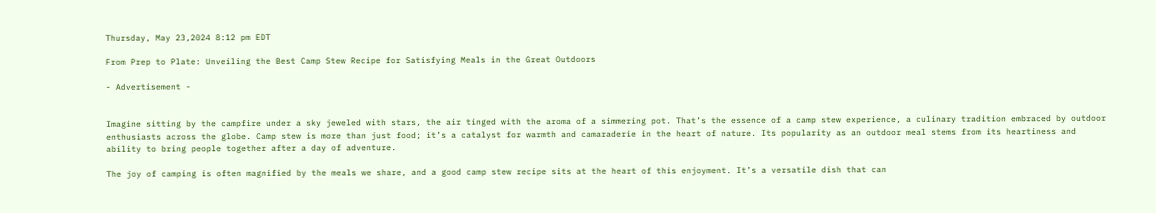Thursday, May 23,2024 8:12 pm EDT

From Prep to Plate: Unveiling the Best Camp Stew Recipe for Satisfying Meals in the Great Outdoors

- Advertisement -


Imagine sitting by the campfire under a sky jeweled with stars, the air tinged with the aroma of a simmering pot. That’s the essence of a camp stew experience, a culinary tradition embraced by outdoor enthusiasts across the globe. Camp stew is more than just food; it’s a catalyst for warmth and camaraderie in the heart of nature. Its popularity as an outdoor meal stems from its heartiness and ability to bring people together after a day of adventure.

The joy of camping is often magnified by the meals we share, and a good camp stew recipe sits at the heart of this enjoyment. It’s a versatile dish that can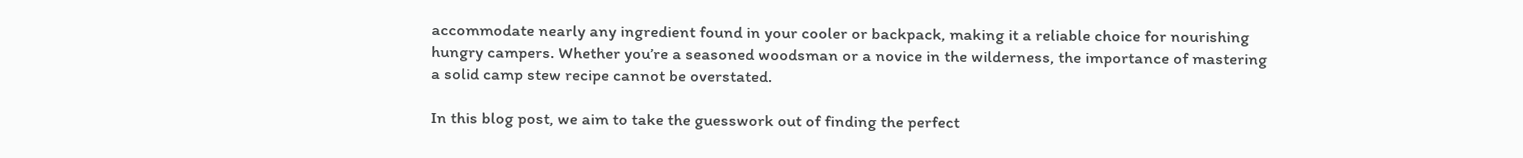accommodate nearly any ingredient found in your cooler or backpack, making it a reliable choice for nourishing hungry campers. Whether you’re a seasoned woodsman or a novice in the wilderness, the importance of mastering a solid camp stew recipe cannot be overstated.

In this blog post, we aim to take the guesswork out of finding the perfect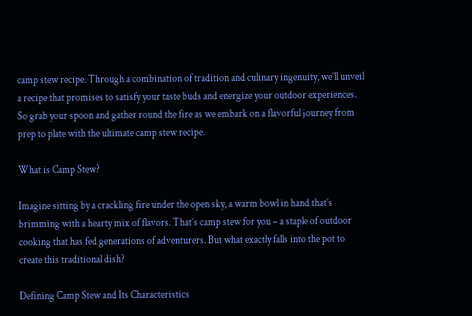camp stew recipe. Through a combination of tradition and culinary ingenuity, we’ll unveil a recipe that promises to satisfy your taste buds and energize your outdoor experiences. So grab your spoon and gather round the fire as we embark on a flavorful journey from prep to plate with the ultimate camp stew recipe.

What is Camp Stew?

Imagine sitting by a crackling fire under the open sky, a warm bowl in hand that’s brimming with a hearty mix of flavors. That’s camp stew for you – a staple of outdoor cooking that has fed generations of adventurers. But what exactly falls into the pot to create this traditional dish?

Defining Camp Stew and Its Characteristics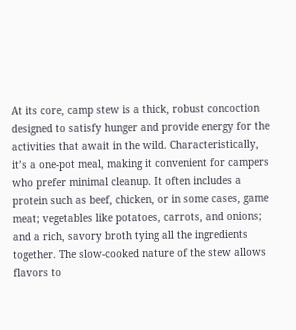At its core, camp stew is a thick, robust concoction designed to satisfy hunger and provide energy for the activities that await in the wild. Characteristically, it’s a one-pot meal, making it convenient for campers who prefer minimal cleanup. It often includes a protein such as beef, chicken, or in some cases, game meat; vegetables like potatoes, carrots, and onions; and a rich, savory broth tying all the ingredients together. The slow-cooked nature of the stew allows flavors to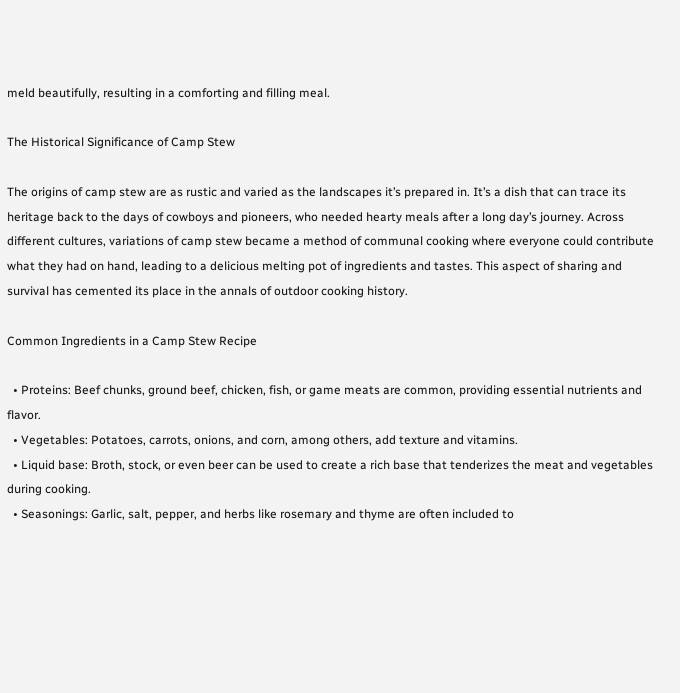meld beautifully, resulting in a comforting and filling meal.

The Historical Significance of Camp Stew

The origins of camp stew are as rustic and varied as the landscapes it’s prepared in. It’s a dish that can trace its heritage back to the days of cowboys and pioneers, who needed hearty meals after a long day’s journey. Across different cultures, variations of camp stew became a method of communal cooking where everyone could contribute what they had on hand, leading to a delicious melting pot of ingredients and tastes. This aspect of sharing and survival has cemented its place in the annals of outdoor cooking history.

Common Ingredients in a Camp Stew Recipe

  • Proteins: Beef chunks, ground beef, chicken, fish, or game meats are common, providing essential nutrients and flavor.
  • Vegetables: Potatoes, carrots, onions, and corn, among others, add texture and vitamins.
  • Liquid base: Broth, stock, or even beer can be used to create a rich base that tenderizes the meat and vegetables during cooking.
  • Seasonings: Garlic, salt, pepper, and herbs like rosemary and thyme are often included to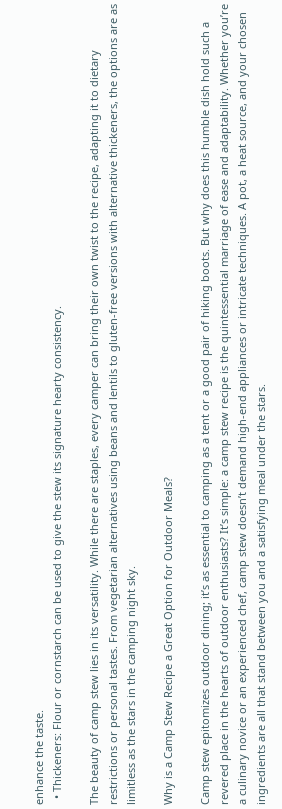enhance the taste.
  • Thickeners: Flour or cornstarch can be used to give the stew its signature hearty consistency.

The beauty of camp stew lies in its versatility. While there are staples, every camper can bring their own twist to the recipe, adapting it to dietary restrictions or personal tastes. From vegetarian alternatives using beans and lentils to gluten-free versions with alternative thickeners, the options are as limitless as the stars in the camping night sky.

Why is a Camp Stew Recipe a Great Option for Outdoor Meals?

Camp stew epitomizes outdoor dining; it’s as essential to camping as a tent or a good pair of hiking boots. But why does this humble dish hold such a revered place in the hearts of outdoor enthusiasts? It’s simple: a camp stew recipe is the quintessential marriage of ease and adaptability. Whether you’re a culinary novice or an experienced chef, camp stew doesn’t demand high-end appliances or intricate techniques. A pot, a heat source, and your chosen ingredients are all that stand between you and a satisfying meal under the stars.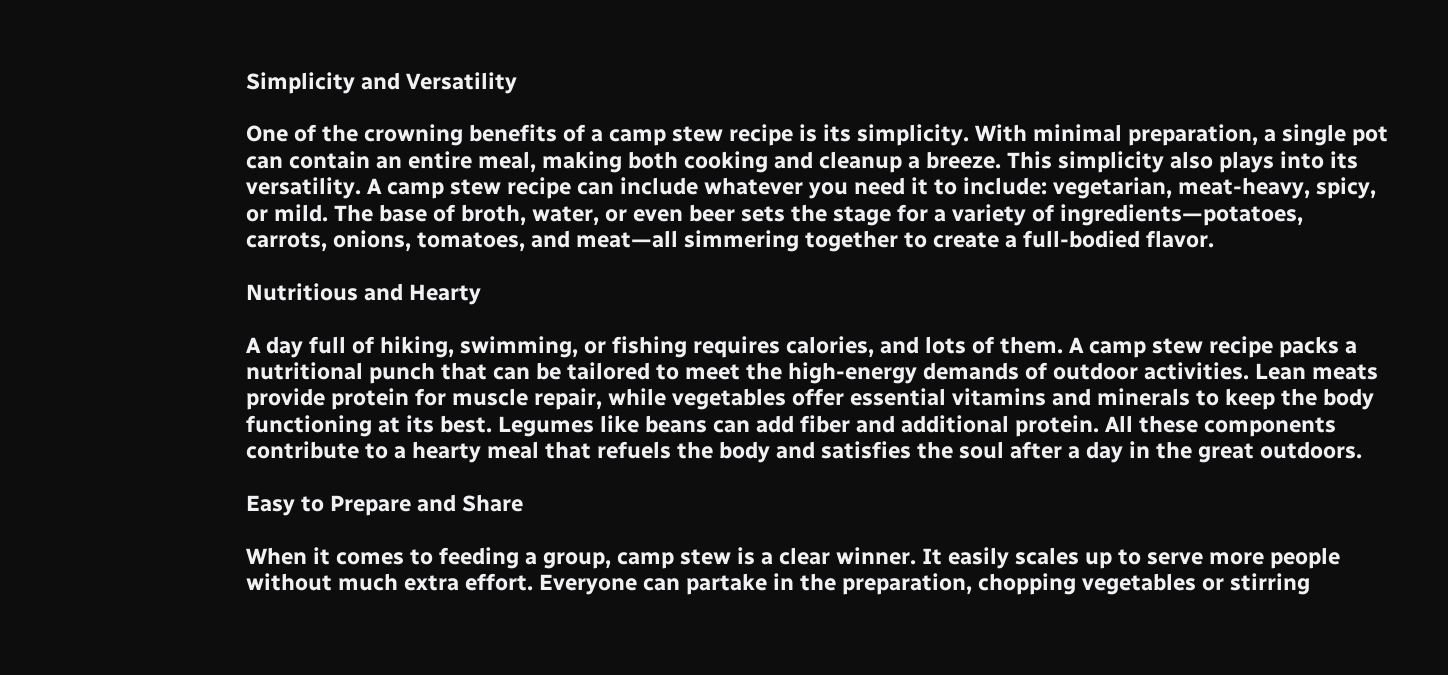Simplicity and Versatility

One of the crowning benefits of a camp stew recipe is its simplicity. With minimal preparation, a single pot can contain an entire meal, making both cooking and cleanup a breeze. This simplicity also plays into its versatility. A camp stew recipe can include whatever you need it to include: vegetarian, meat-heavy, spicy, or mild. The base of broth, water, or even beer sets the stage for a variety of ingredients—potatoes, carrots, onions, tomatoes, and meat—all simmering together to create a full-bodied flavor.

Nutritious and Hearty

A day full of hiking, swimming, or fishing requires calories, and lots of them. A camp stew recipe packs a nutritional punch that can be tailored to meet the high-energy demands of outdoor activities. Lean meats provide protein for muscle repair, while vegetables offer essential vitamins and minerals to keep the body functioning at its best. Legumes like beans can add fiber and additional protein. All these components contribute to a hearty meal that refuels the body and satisfies the soul after a day in the great outdoors.

Easy to Prepare and Share

When it comes to feeding a group, camp stew is a clear winner. It easily scales up to serve more people without much extra effort. Everyone can partake in the preparation, chopping vegetables or stirring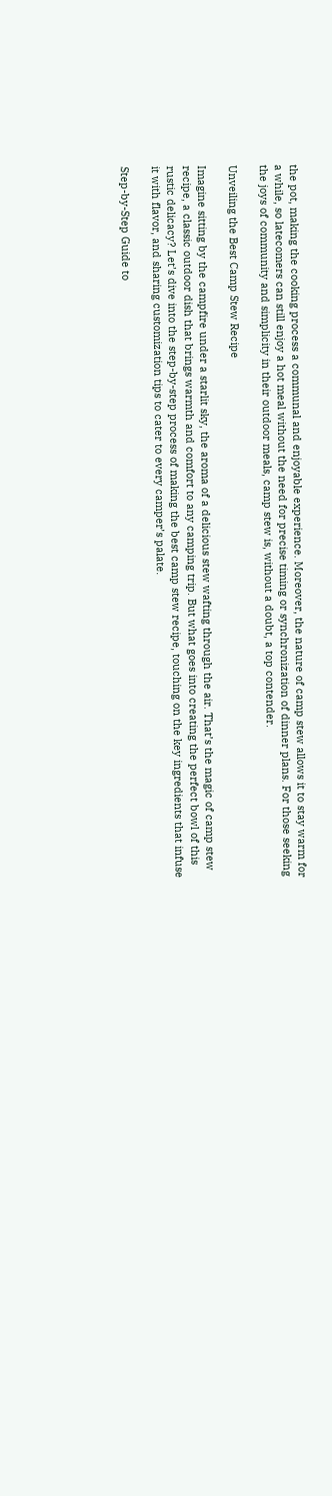the pot, making the cooking process a communal and enjoyable experience. Moreover, the nature of camp stew allows it to stay warm for a while, so latecomers can still enjoy a hot meal without the need for precise timing or synchronization of dinner plans. For those seeking the joys of community and simplicity in their outdoor meals, camp stew is, without a doubt, a top contender.

Unveiling the Best Camp Stew Recipe

Imagine sitting by the campfire under a starlit sky, the aroma of a delicious stew wafting through the air. That’s the magic of camp stew recipe, a classic outdoor dish that brings warmth and comfort to any camping trip. But what goes into creating the perfect bowl of this rustic delicacy? Let’s dive into the step-by-step process of making the best camp stew recipe, touching on the key ingredients that infuse it with flavor, and sharing customization tips to cater to every camper’s palate.

Step-by-Step Guide to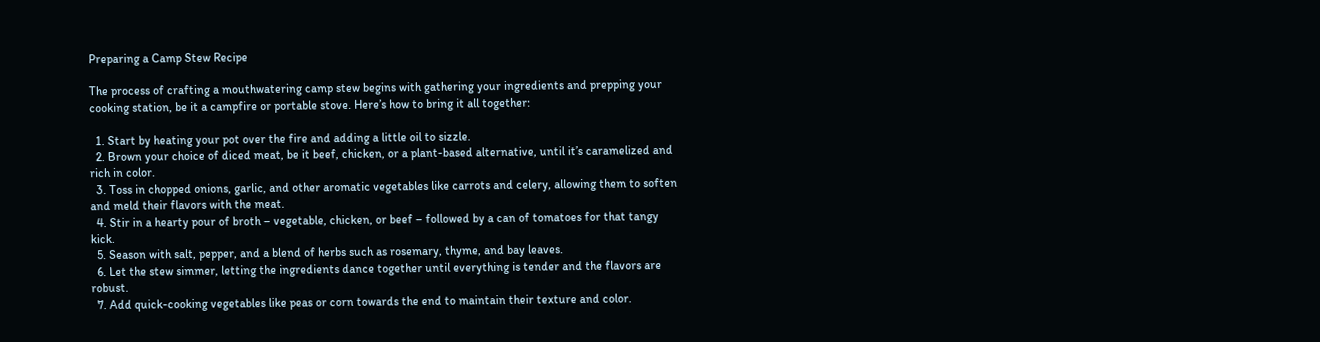Preparing a Camp Stew Recipe

The process of crafting a mouthwatering camp stew begins with gathering your ingredients and prepping your cooking station, be it a campfire or portable stove. Here’s how to bring it all together:

  1. Start by heating your pot over the fire and adding a little oil to sizzle.
  2. Brown your choice of diced meat, be it beef, chicken, or a plant-based alternative, until it’s caramelized and rich in color.
  3. Toss in chopped onions, garlic, and other aromatic vegetables like carrots and celery, allowing them to soften and meld their flavors with the meat.
  4. Stir in a hearty pour of broth – vegetable, chicken, or beef – followed by a can of tomatoes for that tangy kick.
  5. Season with salt, pepper, and a blend of herbs such as rosemary, thyme, and bay leaves.
  6. Let the stew simmer, letting the ingredients dance together until everything is tender and the flavors are robust.
  7. Add quick-cooking vegetables like peas or corn towards the end to maintain their texture and color.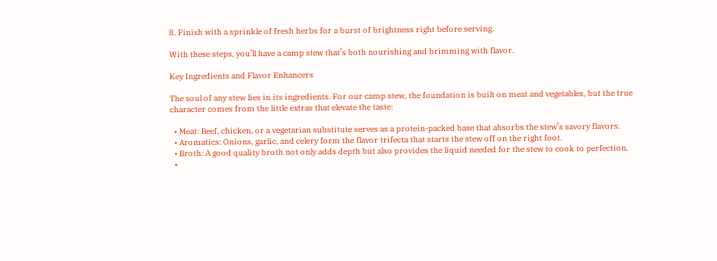8. Finish with a sprinkle of fresh herbs for a burst of brightness right before serving.

With these steps, you’ll have a camp stew that’s both nourishing and brimming with flavor.

Key Ingredients and Flavor Enhancers

The soul of any stew lies in its ingredients. For our camp stew, the foundation is built on meat and vegetables, but the true character comes from the little extras that elevate the taste:

  • Meat: Beef, chicken, or a vegetarian substitute serves as a protein-packed base that absorbs the stew’s savory flavors.
  • Aromatics: Onions, garlic, and celery form the flavor trifecta that starts the stew off on the right foot.
  • Broth: A good quality broth not only adds depth but also provides the liquid needed for the stew to cook to perfection.
  •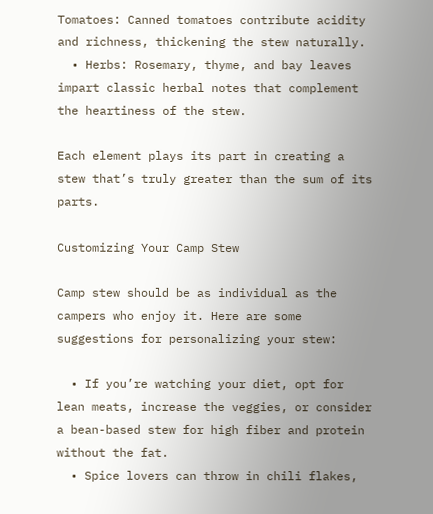Tomatoes: Canned tomatoes contribute acidity and richness, thickening the stew naturally.
  • Herbs: Rosemary, thyme, and bay leaves impart classic herbal notes that complement the heartiness of the stew.

Each element plays its part in creating a stew that’s truly greater than the sum of its parts.

Customizing Your Camp Stew

Camp stew should be as individual as the campers who enjoy it. Here are some suggestions for personalizing your stew:

  • If you’re watching your diet, opt for lean meats, increase the veggies, or consider a bean-based stew for high fiber and protein without the fat.
  • Spice lovers can throw in chili flakes,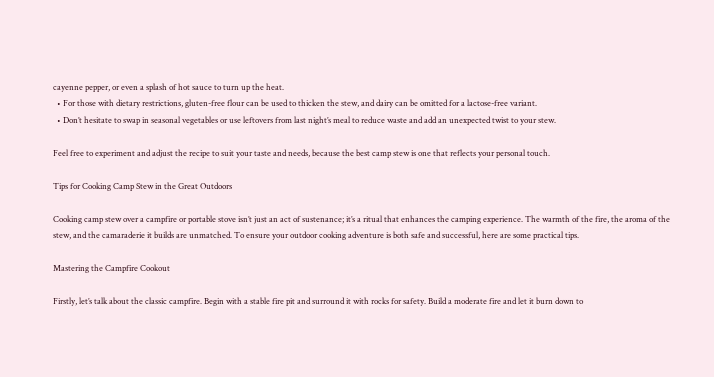cayenne pepper, or even a splash of hot sauce to turn up the heat.
  • For those with dietary restrictions, gluten-free flour can be used to thicken the stew, and dairy can be omitted for a lactose-free variant.
  • Don’t hesitate to swap in seasonal vegetables or use leftovers from last night’s meal to reduce waste and add an unexpected twist to your stew.

Feel free to experiment and adjust the recipe to suit your taste and needs, because the best camp stew is one that reflects your personal touch.

Tips for Cooking Camp Stew in the Great Outdoors

Cooking camp stew over a campfire or portable stove isn’t just an act of sustenance; it’s a ritual that enhances the camping experience. The warmth of the fire, the aroma of the stew, and the camaraderie it builds are unmatched. To ensure your outdoor cooking adventure is both safe and successful, here are some practical tips.

Mastering the Campfire Cookout

Firstly, let’s talk about the classic campfire. Begin with a stable fire pit and surround it with rocks for safety. Build a moderate fire and let it burn down to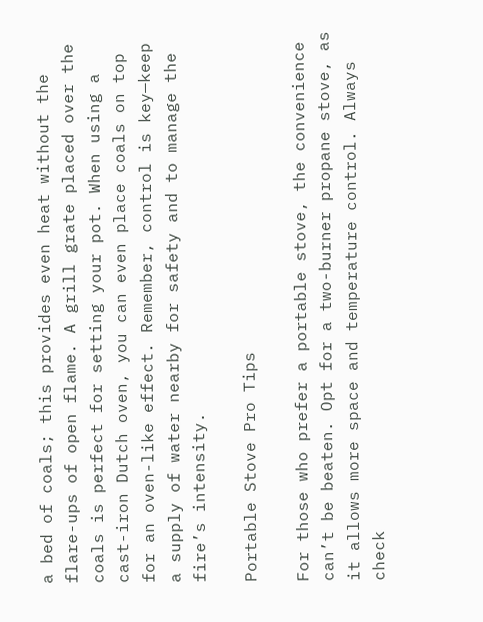a bed of coals; this provides even heat without the flare-ups of open flame. A grill grate placed over the coals is perfect for setting your pot. When using a cast-iron Dutch oven, you can even place coals on top for an oven-like effect. Remember, control is key—keep a supply of water nearby for safety and to manage the fire’s intensity.

Portable Stove Pro Tips

For those who prefer a portable stove, the convenience can’t be beaten. Opt for a two-burner propane stove, as it allows more space and temperature control. Always check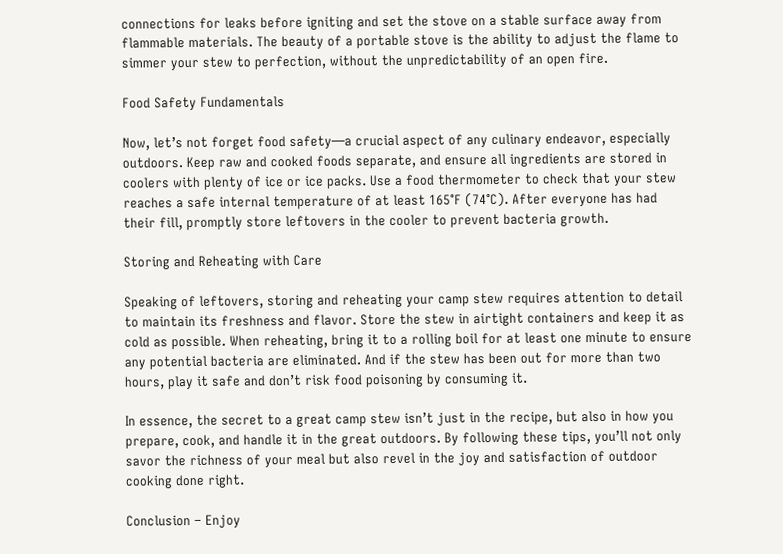connections for leaks before igniting and set the stove on a stable surface away from flammable materials. The beauty of a portable stove is the ability to adjust the flame to simmer your stew to perfection, without the unpredictability of an open fire.

Food Safety Fundamentals

Now, let’s not forget food safety—a crucial aspect of any culinary endeavor, especially outdoors. Keep raw and cooked foods separate, and ensure all ingredients are stored in coolers with plenty of ice or ice packs. Use a food thermometer to check that your stew reaches a safe internal temperature of at least 165°F (74°C). After everyone has had their fill, promptly store leftovers in the cooler to prevent bacteria growth.

Storing and Reheating with Care

Speaking of leftovers, storing and reheating your camp stew requires attention to detail to maintain its freshness and flavor. Store the stew in airtight containers and keep it as cold as possible. When reheating, bring it to a rolling boil for at least one minute to ensure any potential bacteria are eliminated. And if the stew has been out for more than two hours, play it safe and don’t risk food poisoning by consuming it.

In essence, the secret to a great camp stew isn’t just in the recipe, but also in how you prepare, cook, and handle it in the great outdoors. By following these tips, you’ll not only savor the richness of your meal but also revel in the joy and satisfaction of outdoor cooking done right.

Conclusion – Enjoy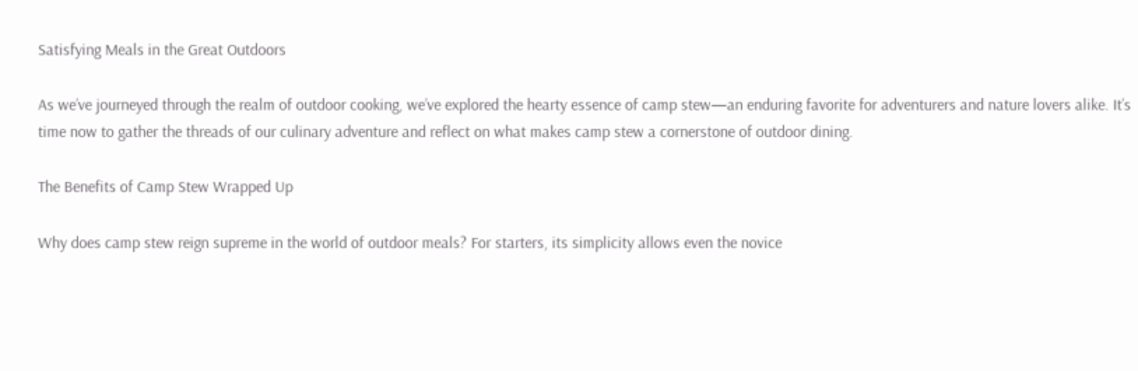Satisfying Meals in the Great Outdoors

As we’ve journeyed through the realm of outdoor cooking, we’ve explored the hearty essence of camp stew—an enduring favorite for adventurers and nature lovers alike. It’s time now to gather the threads of our culinary adventure and reflect on what makes camp stew a cornerstone of outdoor dining.

The Benefits of Camp Stew Wrapped Up

Why does camp stew reign supreme in the world of outdoor meals? For starters, its simplicity allows even the novice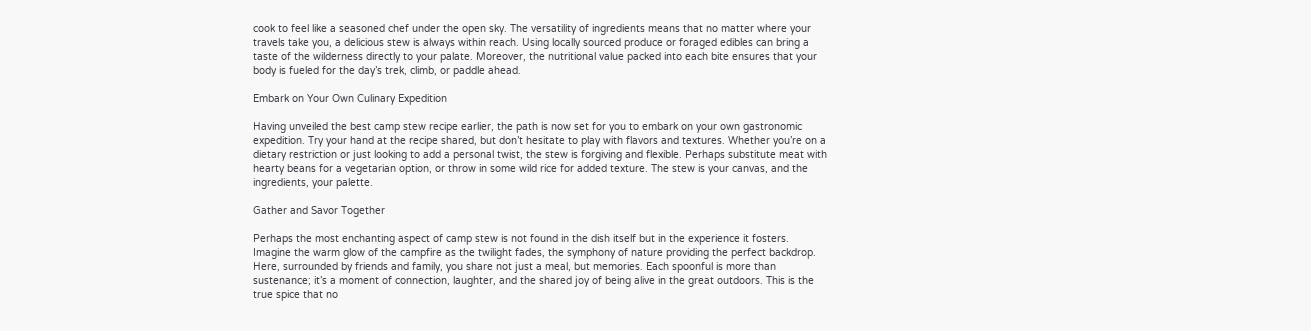cook to feel like a seasoned chef under the open sky. The versatility of ingredients means that no matter where your travels take you, a delicious stew is always within reach. Using locally sourced produce or foraged edibles can bring a taste of the wilderness directly to your palate. Moreover, the nutritional value packed into each bite ensures that your body is fueled for the day’s trek, climb, or paddle ahead.

Embark on Your Own Culinary Expedition

Having unveiled the best camp stew recipe earlier, the path is now set for you to embark on your own gastronomic expedition. Try your hand at the recipe shared, but don’t hesitate to play with flavors and textures. Whether you’re on a dietary restriction or just looking to add a personal twist, the stew is forgiving and flexible. Perhaps substitute meat with hearty beans for a vegetarian option, or throw in some wild rice for added texture. The stew is your canvas, and the ingredients, your palette.

Gather and Savor Together

Perhaps the most enchanting aspect of camp stew is not found in the dish itself but in the experience it fosters. Imagine the warm glow of the campfire as the twilight fades, the symphony of nature providing the perfect backdrop. Here, surrounded by friends and family, you share not just a meal, but memories. Each spoonful is more than sustenance; it’s a moment of connection, laughter, and the shared joy of being alive in the great outdoors. This is the true spice that no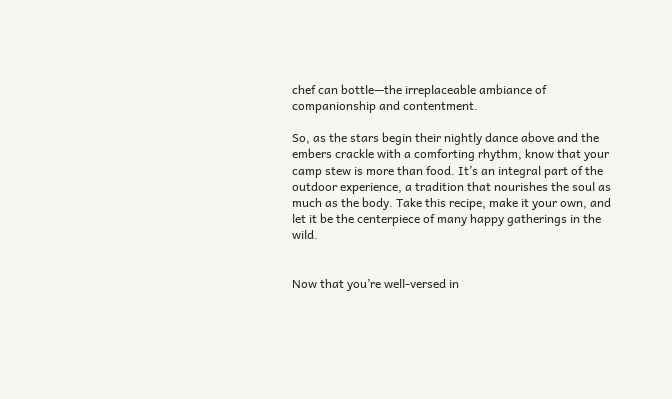chef can bottle—the irreplaceable ambiance of companionship and contentment.

So, as the stars begin their nightly dance above and the embers crackle with a comforting rhythm, know that your camp stew is more than food. It’s an integral part of the outdoor experience, a tradition that nourishes the soul as much as the body. Take this recipe, make it your own, and let it be the centerpiece of many happy gatherings in the wild.


Now that you’re well-versed in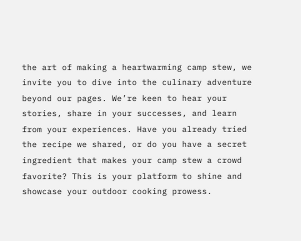the art of making a heartwarming camp stew, we invite you to dive into the culinary adventure beyond our pages. We’re keen to hear your stories, share in your successes, and learn from your experiences. Have you already tried the recipe we shared, or do you have a secret ingredient that makes your camp stew a crowd favorite? This is your platform to shine and showcase your outdoor cooking prowess.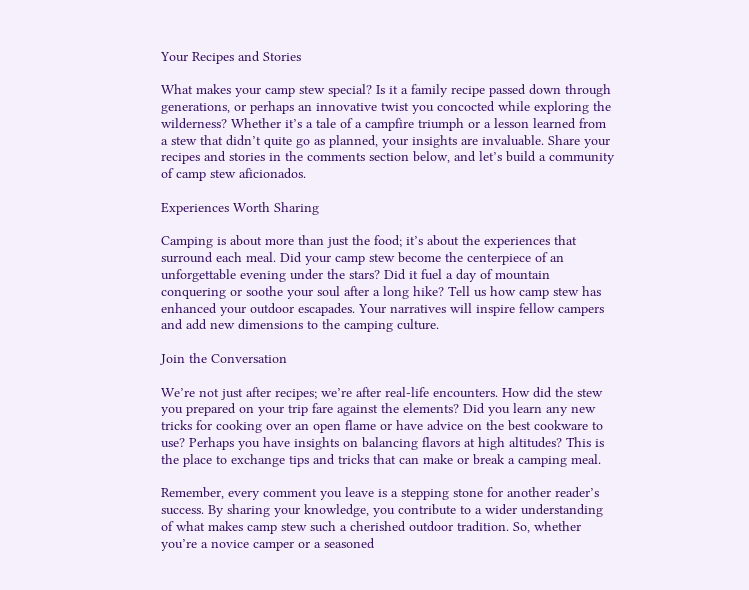Your Recipes and Stories

What makes your camp stew special? Is it a family recipe passed down through generations, or perhaps an innovative twist you concocted while exploring the wilderness? Whether it’s a tale of a campfire triumph or a lesson learned from a stew that didn’t quite go as planned, your insights are invaluable. Share your recipes and stories in the comments section below, and let’s build a community of camp stew aficionados.

Experiences Worth Sharing

Camping is about more than just the food; it’s about the experiences that surround each meal. Did your camp stew become the centerpiece of an unforgettable evening under the stars? Did it fuel a day of mountain conquering or soothe your soul after a long hike? Tell us how camp stew has enhanced your outdoor escapades. Your narratives will inspire fellow campers and add new dimensions to the camping culture.

Join the Conversation

We’re not just after recipes; we’re after real-life encounters. How did the stew you prepared on your trip fare against the elements? Did you learn any new tricks for cooking over an open flame or have advice on the best cookware to use? Perhaps you have insights on balancing flavors at high altitudes? This is the place to exchange tips and tricks that can make or break a camping meal.

Remember, every comment you leave is a stepping stone for another reader’s success. By sharing your knowledge, you contribute to a wider understanding of what makes camp stew such a cherished outdoor tradition. So, whether you’re a novice camper or a seasoned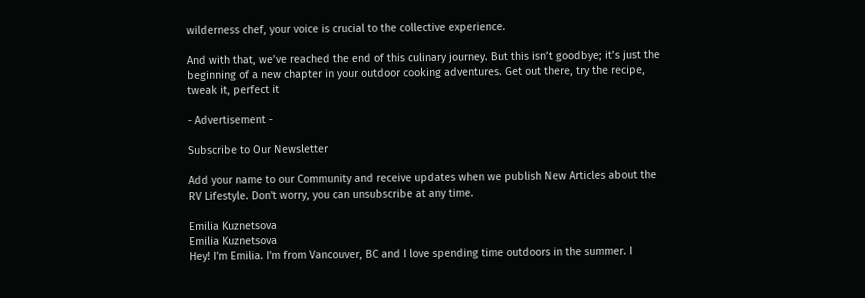wilderness chef, your voice is crucial to the collective experience.

And with that, we’ve reached the end of this culinary journey. But this isn’t goodbye; it’s just the beginning of a new chapter in your outdoor cooking adventures. Get out there, try the recipe, tweak it, perfect it

- Advertisement -

Subscribe to Our Newsletter

Add your name to our Community and receive updates when we publish New Articles about the RV Lifestyle. Don't worry, you can unsubscribe at any time.

Emilia Kuznetsova
Emilia Kuznetsova
Hey! I'm Emilia. I'm from Vancouver, BC and I love spending time outdoors in the summer. I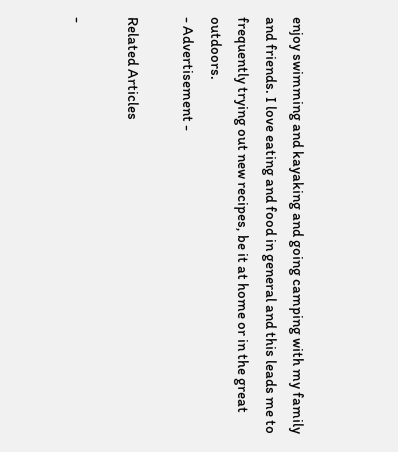enjoy swimming and kayaking and going camping with my family and friends. I love eating and food in general and this leads me to frequently trying out new recipes, be it at home or in the great outdoors.
- Advertisement -

Related Articles

-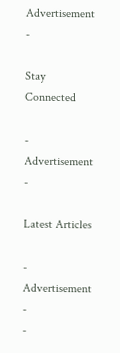Advertisement -

Stay Connected

- Advertisement -

Latest Articles

- Advertisement -
-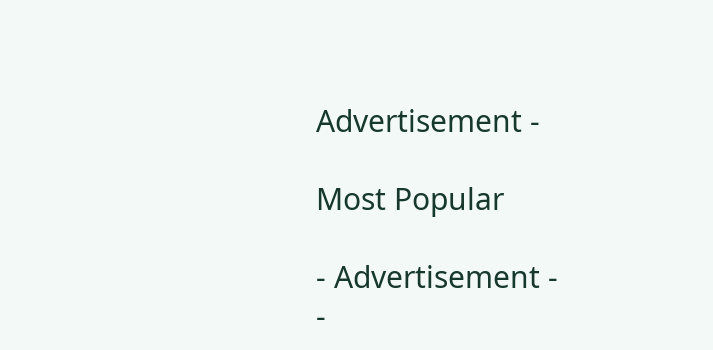Advertisement -

Most Popular

- Advertisement -
-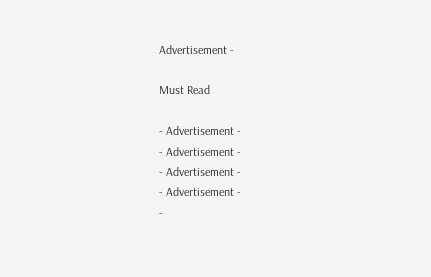Advertisement -

Must Read

- Advertisement -
- Advertisement -
- Advertisement -
- Advertisement -
-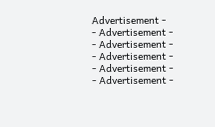Advertisement -
- Advertisement -
- Advertisement -
- Advertisement -
- Advertisement -
- Advertisement -